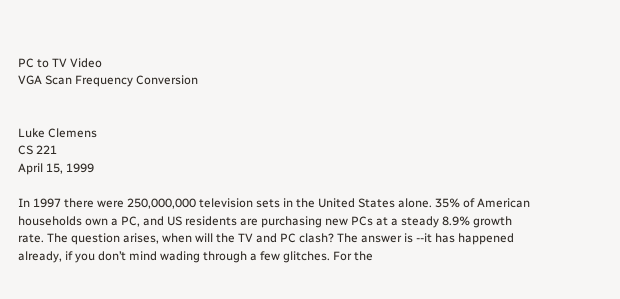PC to TV Video
VGA Scan Frequency Conversion


Luke Clemens
CS 221
April 15, 1999

In 1997 there were 250,000,000 television sets in the United States alone. 35% of American households own a PC, and US residents are purchasing new PCs at a steady 8.9% growth rate. The question arises, when will the TV and PC clash? The answer is --it has happened already, if you don’t mind wading through a few glitches. For the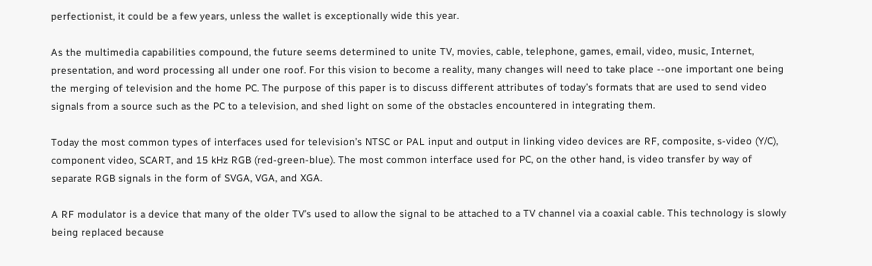perfectionist, it could be a few years, unless the wallet is exceptionally wide this year.

As the multimedia capabilities compound, the future seems determined to unite TV, movies, cable, telephone, games, email, video, music, Internet, presentation, and word processing all under one roof. For this vision to become a reality, many changes will need to take place --one important one being the merging of television and the home PC. The purpose of this paper is to discuss different attributes of today’s formats that are used to send video signals from a source such as the PC to a television, and shed light on some of the obstacles encountered in integrating them.

Today the most common types of interfaces used for television’s NTSC or PAL input and output in linking video devices are RF, composite, s-video (Y/C), component video, SCART, and 15 kHz RGB (red-green-blue). The most common interface used for PC, on the other hand, is video transfer by way of separate RGB signals in the form of SVGA, VGA, and XGA.

A RF modulator is a device that many of the older TV’s used to allow the signal to be attached to a TV channel via a coaxial cable. This technology is slowly being replaced because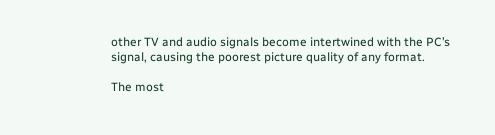other TV and audio signals become intertwined with the PC’s signal, causing the poorest picture quality of any format.

The most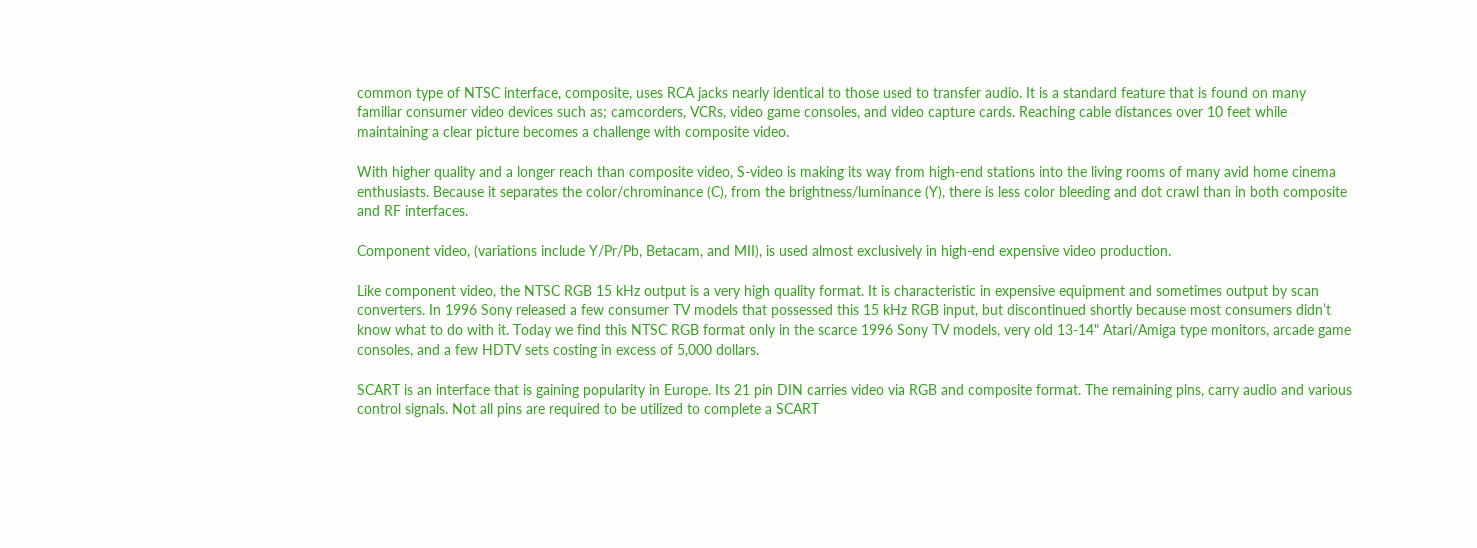common type of NTSC interface, composite, uses RCA jacks nearly identical to those used to transfer audio. It is a standard feature that is found on many familiar consumer video devices such as; camcorders, VCRs, video game consoles, and video capture cards. Reaching cable distances over 10 feet while maintaining a clear picture becomes a challenge with composite video.

With higher quality and a longer reach than composite video, S-video is making its way from high-end stations into the living rooms of many avid home cinema enthusiasts. Because it separates the color/chrominance (C), from the brightness/luminance (Y), there is less color bleeding and dot crawl than in both composite and RF interfaces.

Component video, (variations include Y/Pr/Pb, Betacam, and MII), is used almost exclusively in high-end expensive video production.

Like component video, the NTSC RGB 15 kHz output is a very high quality format. It is characteristic in expensive equipment and sometimes output by scan converters. In 1996 Sony released a few consumer TV models that possessed this 15 kHz RGB input, but discontinued shortly because most consumers didn’t know what to do with it. Today we find this NTSC RGB format only in the scarce 1996 Sony TV models, very old 13-14" Atari/Amiga type monitors, arcade game consoles, and a few HDTV sets costing in excess of 5,000 dollars.

SCART is an interface that is gaining popularity in Europe. Its 21 pin DIN carries video via RGB and composite format. The remaining pins, carry audio and various control signals. Not all pins are required to be utilized to complete a SCART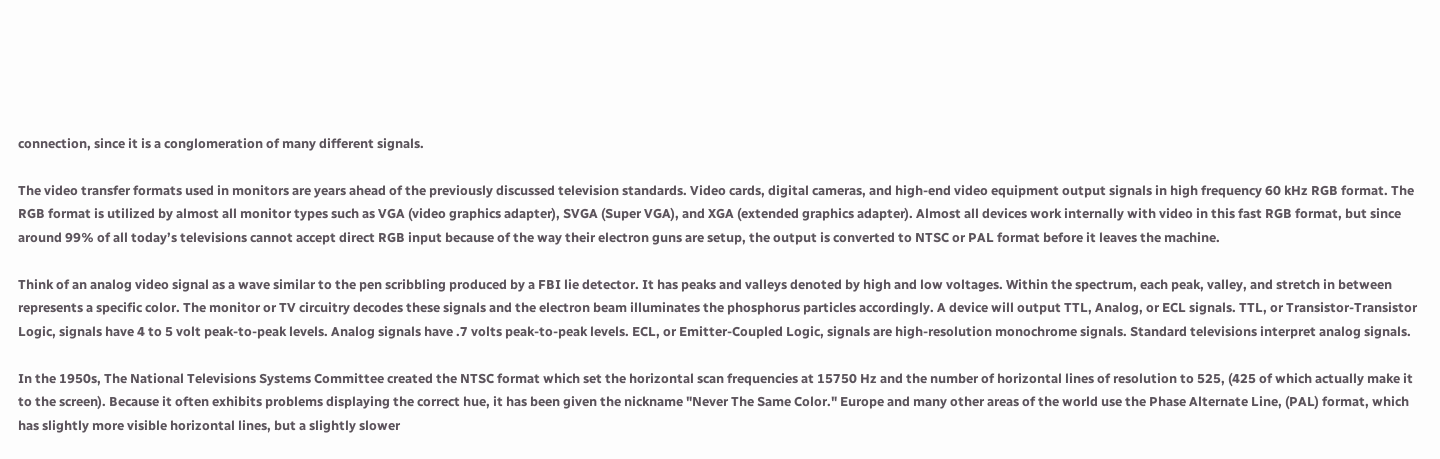connection, since it is a conglomeration of many different signals.

The video transfer formats used in monitors are years ahead of the previously discussed television standards. Video cards, digital cameras, and high-end video equipment output signals in high frequency 60 kHz RGB format. The RGB format is utilized by almost all monitor types such as VGA (video graphics adapter), SVGA (Super VGA), and XGA (extended graphics adapter). Almost all devices work internally with video in this fast RGB format, but since around 99% of all today’s televisions cannot accept direct RGB input because of the way their electron guns are setup, the output is converted to NTSC or PAL format before it leaves the machine.

Think of an analog video signal as a wave similar to the pen scribbling produced by a FBI lie detector. It has peaks and valleys denoted by high and low voltages. Within the spectrum, each peak, valley, and stretch in between represents a specific color. The monitor or TV circuitry decodes these signals and the electron beam illuminates the phosphorus particles accordingly. A device will output TTL, Analog, or ECL signals. TTL, or Transistor-Transistor Logic, signals have 4 to 5 volt peak-to-peak levels. Analog signals have .7 volts peak-to-peak levels. ECL, or Emitter-Coupled Logic, signals are high-resolution monochrome signals. Standard televisions interpret analog signals.

In the 1950s, The National Televisions Systems Committee created the NTSC format which set the horizontal scan frequencies at 15750 Hz and the number of horizontal lines of resolution to 525, (425 of which actually make it to the screen). Because it often exhibits problems displaying the correct hue, it has been given the nickname "Never The Same Color." Europe and many other areas of the world use the Phase Alternate Line, (PAL) format, which has slightly more visible horizontal lines, but a slightly slower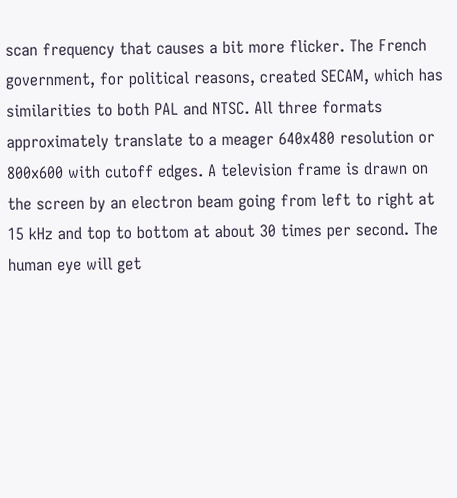scan frequency that causes a bit more flicker. The French government, for political reasons, created SECAM, which has similarities to both PAL and NTSC. All three formats approximately translate to a meager 640x480 resolution or 800x600 with cutoff edges. A television frame is drawn on the screen by an electron beam going from left to right at 15 kHz and top to bottom at about 30 times per second. The human eye will get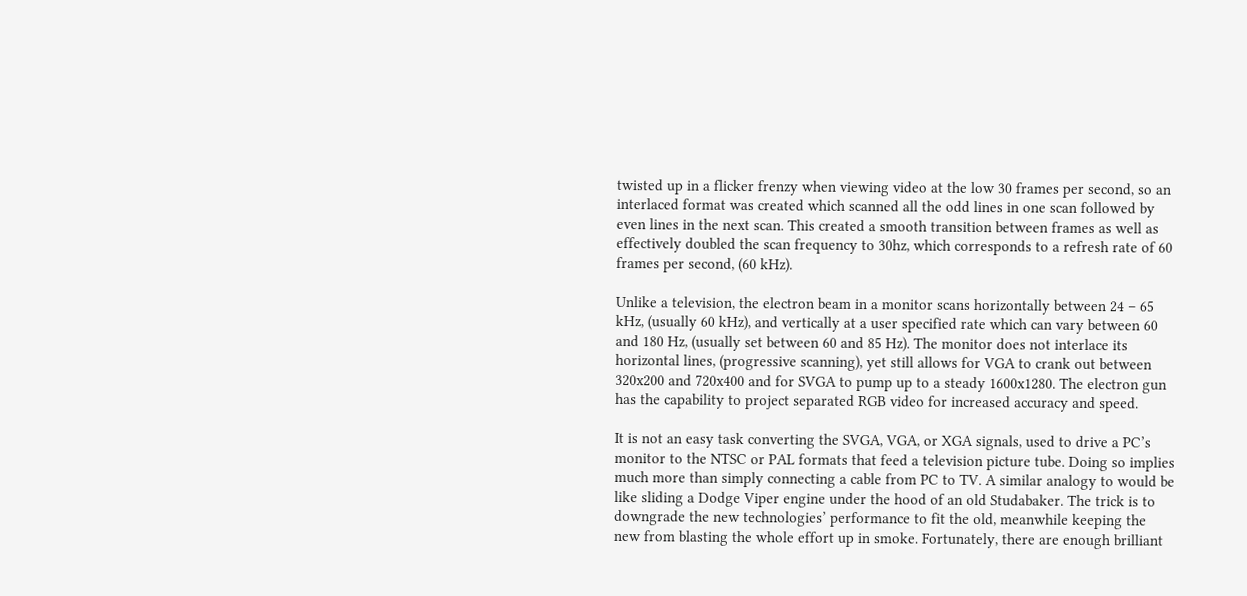twisted up in a flicker frenzy when viewing video at the low 30 frames per second, so an interlaced format was created which scanned all the odd lines in one scan followed by even lines in the next scan. This created a smooth transition between frames as well as effectively doubled the scan frequency to 30hz, which corresponds to a refresh rate of 60 frames per second, (60 kHz).

Unlike a television, the electron beam in a monitor scans horizontally between 24 – 65 kHz, (usually 60 kHz), and vertically at a user specified rate which can vary between 60 and 180 Hz, (usually set between 60 and 85 Hz). The monitor does not interlace its horizontal lines, (progressive scanning), yet still allows for VGA to crank out between 320x200 and 720x400 and for SVGA to pump up to a steady 1600x1280. The electron gun has the capability to project separated RGB video for increased accuracy and speed.

It is not an easy task converting the SVGA, VGA, or XGA signals, used to drive a PC’s monitor to the NTSC or PAL formats that feed a television picture tube. Doing so implies much more than simply connecting a cable from PC to TV. A similar analogy to would be like sliding a Dodge Viper engine under the hood of an old Studabaker. The trick is to downgrade the new technologies’ performance to fit the old, meanwhile keeping the new from blasting the whole effort up in smoke. Fortunately, there are enough brilliant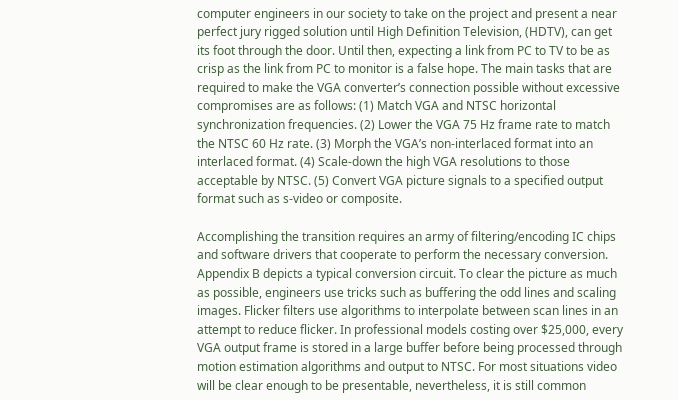computer engineers in our society to take on the project and present a near perfect jury rigged solution until High Definition Television, (HDTV), can get its foot through the door. Until then, expecting a link from PC to TV to be as crisp as the link from PC to monitor is a false hope. The main tasks that are required to make the VGA converter’s connection possible without excessive compromises are as follows: (1) Match VGA and NTSC horizontal synchronization frequencies. (2) Lower the VGA 75 Hz frame rate to match the NTSC 60 Hz rate. (3) Morph the VGA’s non-interlaced format into an interlaced format. (4) Scale-down the high VGA resolutions to those acceptable by NTSC. (5) Convert VGA picture signals to a specified output format such as s-video or composite.

Accomplishing the transition requires an army of filtering/encoding IC chips and software drivers that cooperate to perform the necessary conversion. Appendix B depicts a typical conversion circuit. To clear the picture as much as possible, engineers use tricks such as buffering the odd lines and scaling images. Flicker filters use algorithms to interpolate between scan lines in an attempt to reduce flicker. In professional models costing over $25,000, every VGA output frame is stored in a large buffer before being processed through motion estimation algorithms and output to NTSC. For most situations video will be clear enough to be presentable, nevertheless, it is still common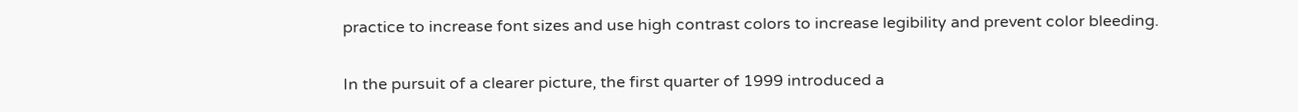practice to increase font sizes and use high contrast colors to increase legibility and prevent color bleeding.

In the pursuit of a clearer picture, the first quarter of 1999 introduced a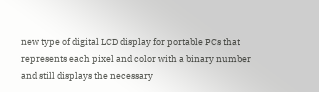new type of digital LCD display for portable PCs that represents each pixel and color with a binary number and still displays the necessary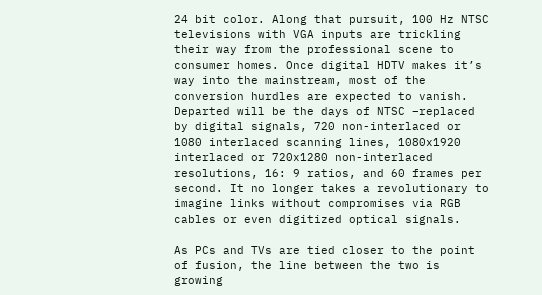24 bit color. Along that pursuit, 100 Hz NTSC televisions with VGA inputs are trickling their way from the professional scene to consumer homes. Once digital HDTV makes it’s way into the mainstream, most of the conversion hurdles are expected to vanish. Departed will be the days of NTSC –replaced by digital signals, 720 non-interlaced or 1080 interlaced scanning lines, 1080x1920 interlaced or 720x1280 non-interlaced resolutions, 16: 9 ratios, and 60 frames per second. It no longer takes a revolutionary to imagine links without compromises via RGB cables or even digitized optical signals.

As PCs and TVs are tied closer to the point of fusion, the line between the two is growing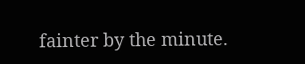fainter by the minute.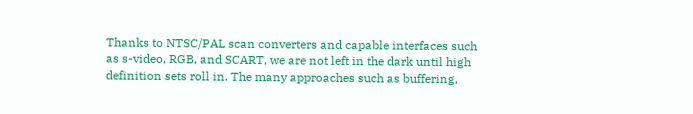Thanks to NTSC/PAL scan converters and capable interfaces such as s-video, RGB, and SCART, we are not left in the dark until high definition sets roll in. The many approaches such as buffering,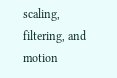scaling, filtering, and motion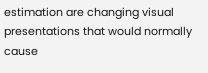estimation are changing visual presentations that would normally cause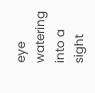eye watering into a sight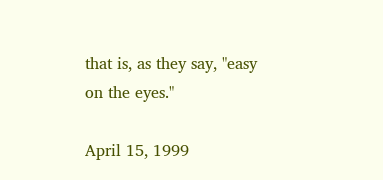that is, as they say, "easy on the eyes."

April 15, 1999